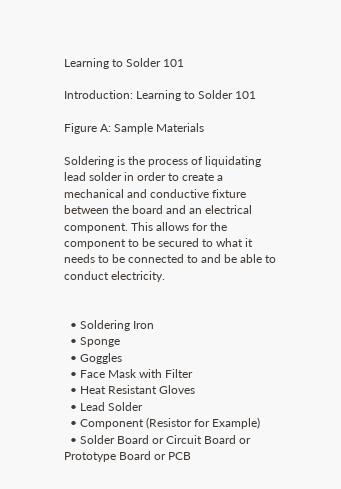Learning to Solder 101

Introduction: Learning to Solder 101

Figure A: Sample Materials

Soldering is the process of liquidating lead solder in order to create a mechanical and conductive fixture between the board and an electrical component. This allows for the component to be secured to what it needs to be connected to and be able to conduct electricity.


  • Soldering Iron
  • Sponge
  • Goggles
  • Face Mask with Filter
  • Heat Resistant Gloves
  • Lead Solder
  • Component (Resistor for Example)
  • Solder Board or Circuit Board or Prototype Board or PCB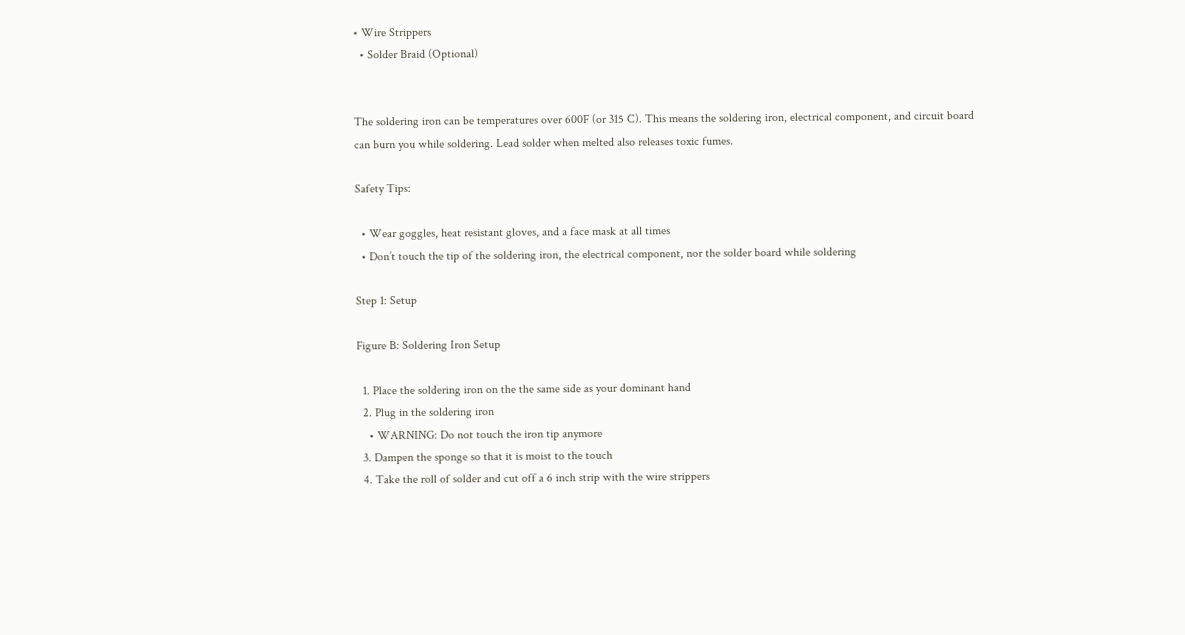• Wire Strippers
  • Solder Braid (Optional)


The soldering iron can be temperatures over 600F (or 315 C). This means the soldering iron, electrical component, and circuit board can burn you while soldering. Lead solder when melted also releases toxic fumes.

Safety Tips:

  • Wear goggles, heat resistant gloves, and a face mask at all times
  • Don’t touch the tip of the soldering iron, the electrical component, nor the solder board while soldering

Step 1: Setup

Figure B: Soldering Iron Setup

  1. Place the soldering iron on the the same side as your dominant hand
  2. Plug in the soldering iron
    • WARNING: Do not touch the iron tip anymore
  3. Dampen the sponge so that it is moist to the touch
  4. Take the roll of solder and cut off a 6 inch strip with the wire strippers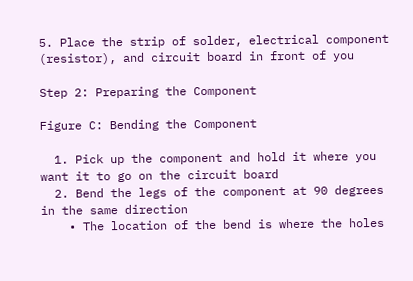5. Place the strip of solder, electrical component (resistor), and circuit board in front of you

Step 2: Preparing the Component

Figure C: Bending the Component

  1. Pick up the component and hold it where you want it to go on the circuit board
  2. Bend the legs of the component at 90 degrees in the same direction
    • The location of the bend is where the holes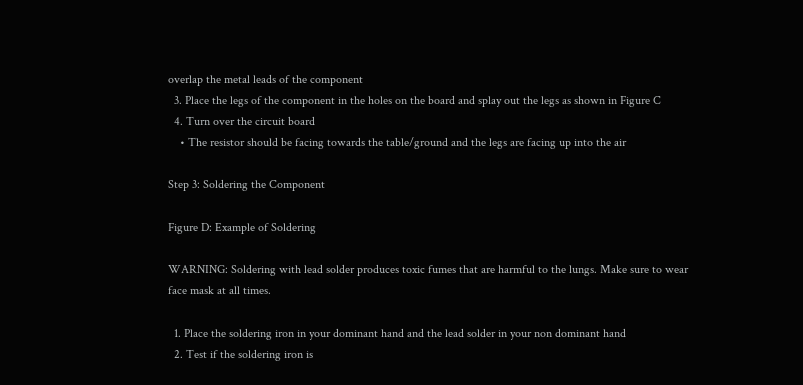overlap the metal leads of the component
  3. Place the legs of the component in the holes on the board and splay out the legs as shown in Figure C
  4. Turn over the circuit board
    • The resistor should be facing towards the table/ground and the legs are facing up into the air

Step 3: Soldering the Component

Figure D: Example of Soldering

WARNING: Soldering with lead solder produces toxic fumes that are harmful to the lungs. Make sure to wear face mask at all times.

  1. Place the soldering iron in your dominant hand and the lead solder in your non dominant hand
  2. Test if the soldering iron is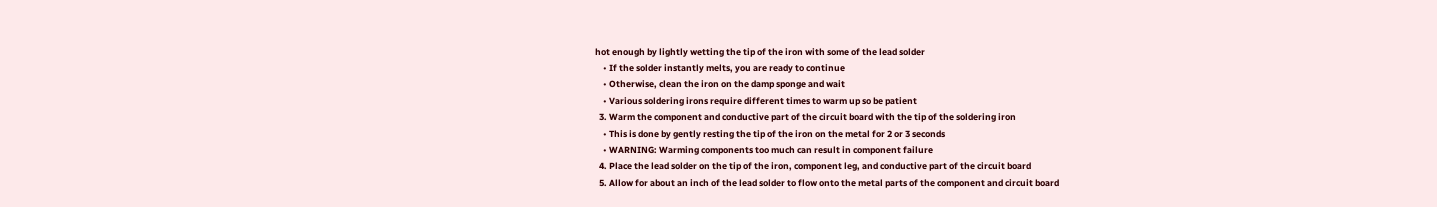hot enough by lightly wetting the tip of the iron with some of the lead solder
    • If the solder instantly melts, you are ready to continue
    • Otherwise, clean the iron on the damp sponge and wait
    • Various soldering irons require different times to warm up so be patient
  3. Warm the component and conductive part of the circuit board with the tip of the soldering iron
    • This is done by gently resting the tip of the iron on the metal for 2 or 3 seconds
    • WARNING: Warming components too much can result in component failure
  4. Place the lead solder on the tip of the iron, component leg, and conductive part of the circuit board
  5. Allow for about an inch of the lead solder to flow onto the metal parts of the component and circuit board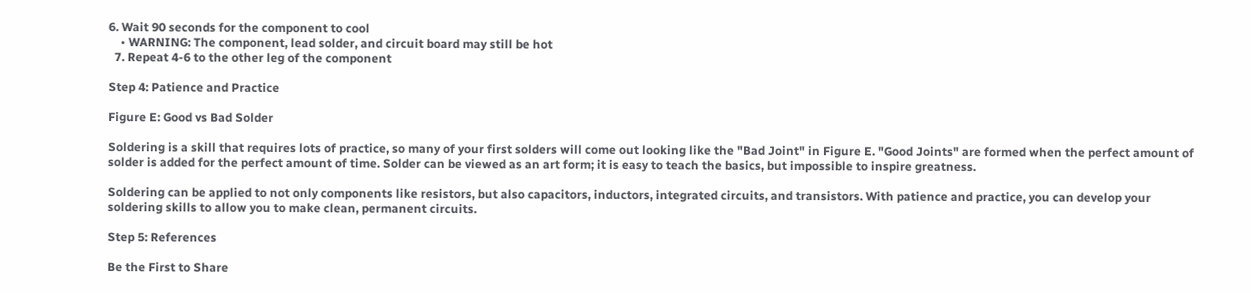6. Wait 90 seconds for the component to cool
    • WARNING: The component, lead solder, and circuit board may still be hot
  7. Repeat 4-6 to the other leg of the component

Step 4: Patience and Practice

Figure E: Good vs Bad Solder

Soldering is a skill that requires lots of practice, so many of your first solders will come out looking like the "Bad Joint" in Figure E. "Good Joints" are formed when the perfect amount of solder is added for the perfect amount of time. Solder can be viewed as an art form; it is easy to teach the basics, but impossible to inspire greatness.

Soldering can be applied to not only components like resistors, but also capacitors, inductors, integrated circuits, and transistors. With patience and practice, you can develop your soldering skills to allow you to make clean, permanent circuits.

Step 5: References

Be the First to Share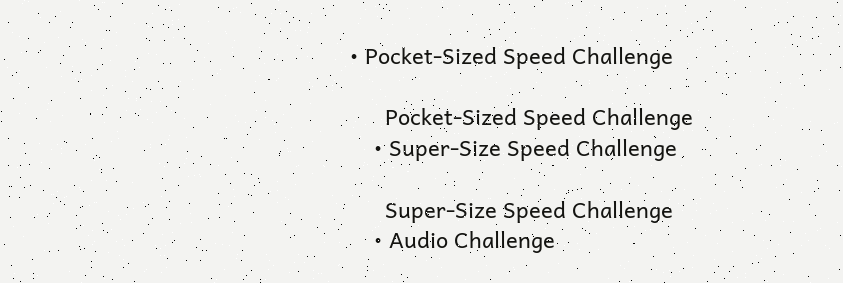• Pocket-Sized Speed Challenge

      Pocket-Sized Speed Challenge
    • Super-Size Speed Challenge

      Super-Size Speed Challenge
    • Audio Challenge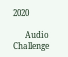2020

      Audio Challenge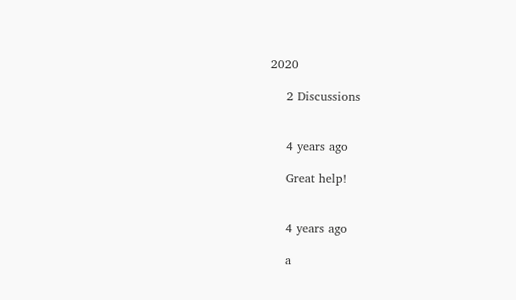2020

    2 Discussions


    4 years ago

    Great help!


    4 years ago

    a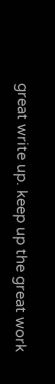great write up. keep up the great work